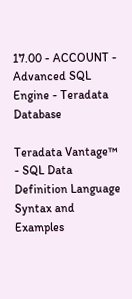17.00 - ACCOUNT - Advanced SQL Engine - Teradata Database

Teradata Vantage™ - SQL Data Definition Language Syntax and Examples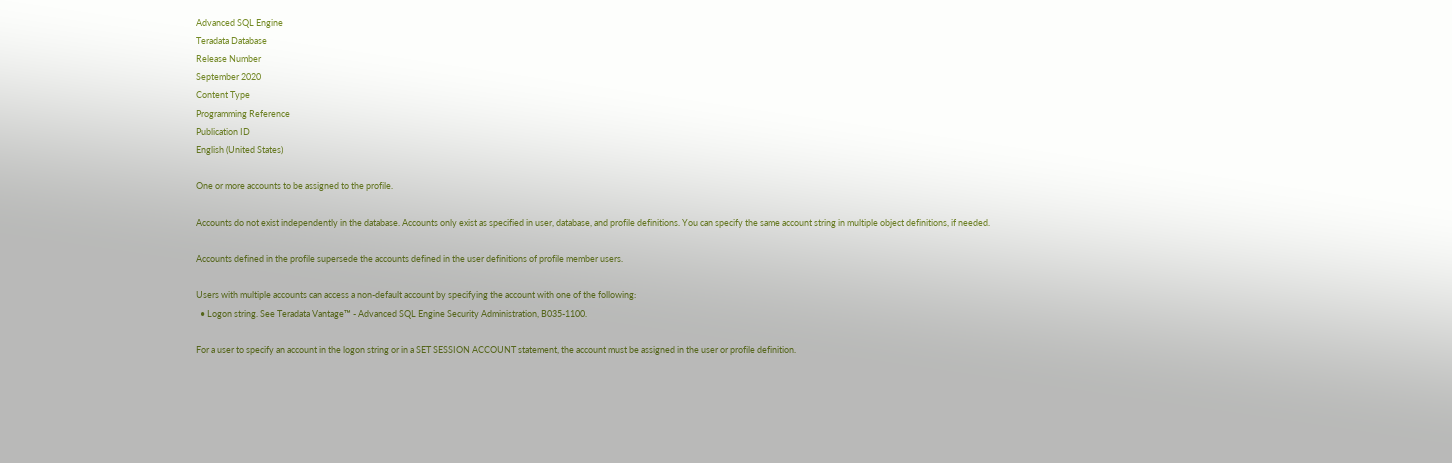Advanced SQL Engine
Teradata Database
Release Number
September 2020
Content Type
Programming Reference
Publication ID
English (United States)

One or more accounts to be assigned to the profile.

Accounts do not exist independently in the database. Accounts only exist as specified in user, database, and profile definitions. You can specify the same account string in multiple object definitions, if needed.

Accounts defined in the profile supersede the accounts defined in the user definitions of profile member users.

Users with multiple accounts can access a non-default account by specifying the account with one of the following:
  • Logon string. See Teradata Vantage™ - Advanced SQL Engine Security Administration, B035-1100.

For a user to specify an account in the logon string or in a SET SESSION ACCOUNT statement, the account must be assigned in the user or profile definition.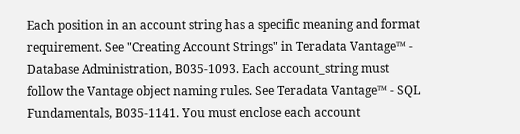Each position in an account string has a specific meaning and format requirement. See "Creating Account Strings" in Teradata Vantage™ - Database Administration, B035-1093. Each account_string must follow the Vantage object naming rules. See Teradata Vantage™ - SQL Fundamentals, B035-1141. You must enclose each account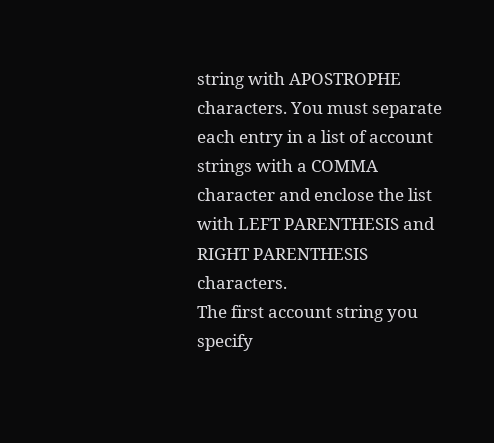string with APOSTROPHE characters. You must separate each entry in a list of account strings with a COMMA character and enclose the list with LEFT PARENTHESIS and RIGHT PARENTHESIS characters.
The first account string you specify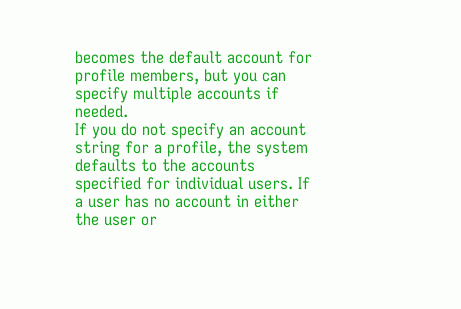becomes the default account for profile members, but you can specify multiple accounts if needed.
If you do not specify an account string for a profile, the system defaults to the accounts specified for individual users. If a user has no account in either the user or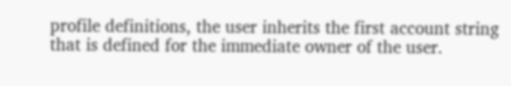profile definitions, the user inherits the first account string that is defined for the immediate owner of the user.